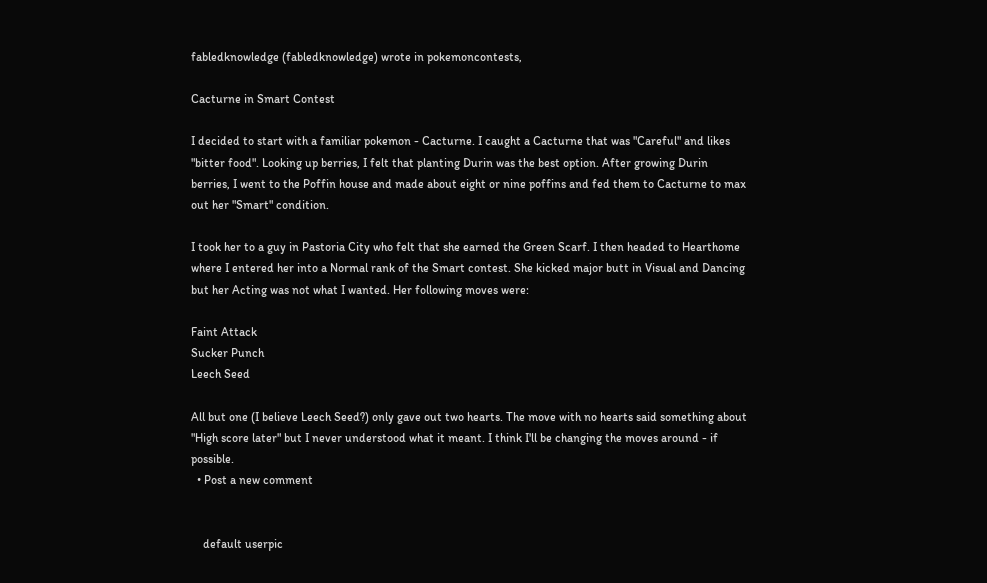fabledknowledge (fabledknowledge) wrote in pokemoncontests,

Cacturne in Smart Contest

I decided to start with a familiar pokemon - Cacturne. I caught a Cacturne that was "Careful" and likes "bitter food". Looking up berries, I felt that planting Durin was the best option. After growing Durin berries, I went to the Poffin house and made about eight or nine poffins and fed them to Cacturne to max out her "Smart" condition.

I took her to a guy in Pastoria City who felt that she earned the Green Scarf. I then headed to Hearthome where I entered her into a Normal rank of the Smart contest. She kicked major butt in Visual and Dancing but her Acting was not what I wanted. Her following moves were:

Faint Attack
Sucker Punch
Leech Seed

All but one (I believe Leech Seed?) only gave out two hearts. The move with no hearts said something about "High score later" but I never understood what it meant. I think I'll be changing the moves around - if possible.
  • Post a new comment


    default userpic